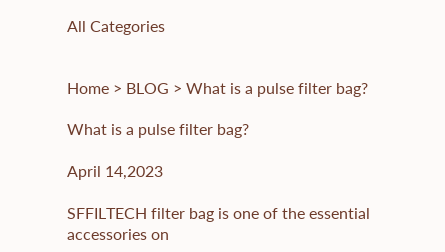All Categories


Home > BLOG > What is a pulse filter bag?

What is a pulse filter bag?

April 14,2023

SFFILTECH filter bag is one of the essential accessories on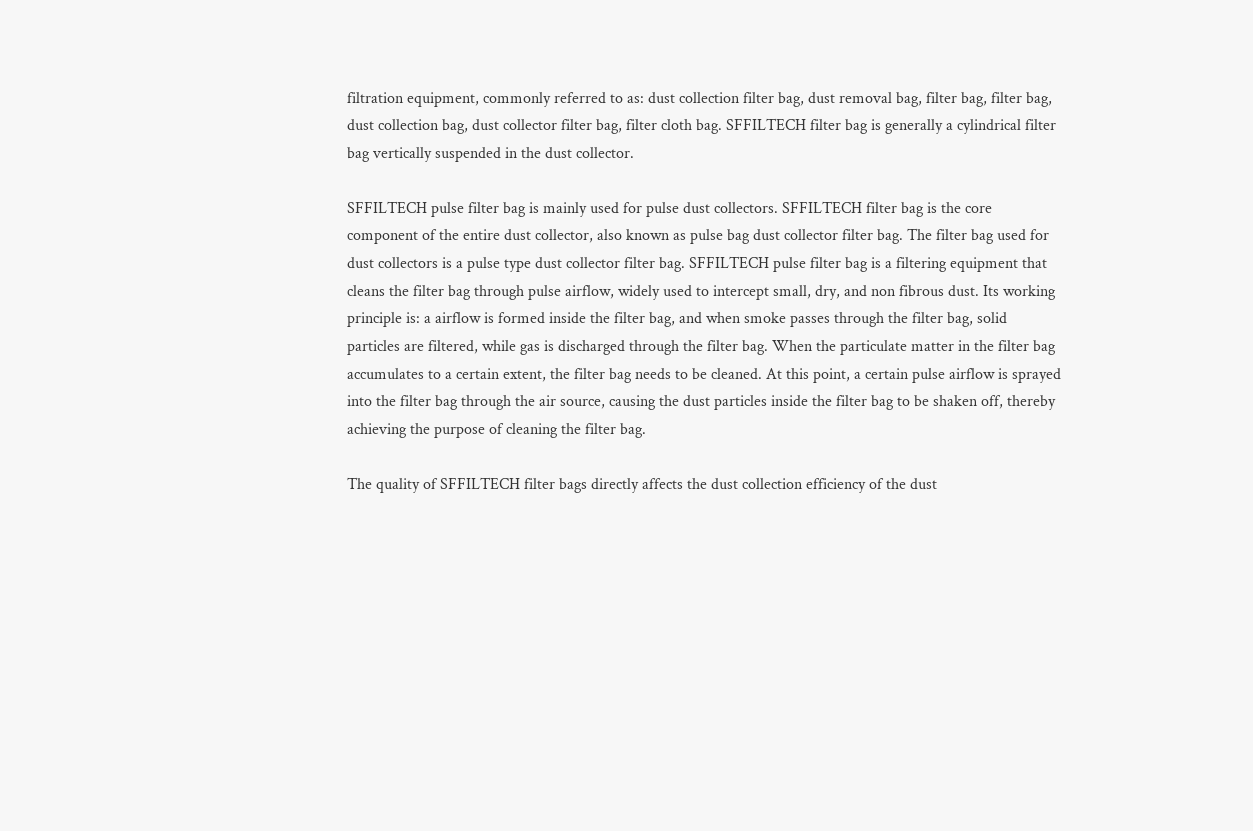filtration equipment, commonly referred to as: dust collection filter bag, dust removal bag, filter bag, filter bag, dust collection bag, dust collector filter bag, filter cloth bag. SFFILTECH filter bag is generally a cylindrical filter bag vertically suspended in the dust collector.

SFFILTECH pulse filter bag is mainly used for pulse dust collectors. SFFILTECH filter bag is the core component of the entire dust collector, also known as pulse bag dust collector filter bag. The filter bag used for dust collectors is a pulse type dust collector filter bag. SFFILTECH pulse filter bag is a filtering equipment that cleans the filter bag through pulse airflow, widely used to intercept small, dry, and non fibrous dust. Its working principle is: a airflow is formed inside the filter bag, and when smoke passes through the filter bag, solid particles are filtered, while gas is discharged through the filter bag. When the particulate matter in the filter bag accumulates to a certain extent, the filter bag needs to be cleaned. At this point, a certain pulse airflow is sprayed into the filter bag through the air source, causing the dust particles inside the filter bag to be shaken off, thereby achieving the purpose of cleaning the filter bag.

The quality of SFFILTECH filter bags directly affects the dust collection efficiency of the dust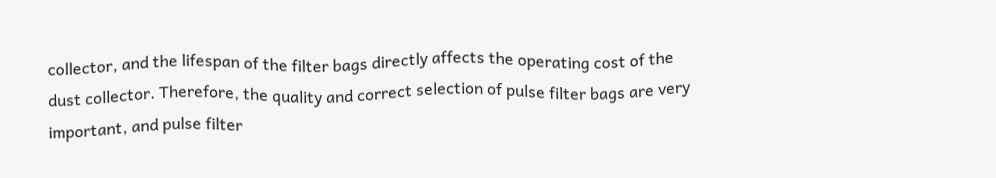collector, and the lifespan of the filter bags directly affects the operating cost of the dust collector. Therefore, the quality and correct selection of pulse filter bags are very important, and pulse filter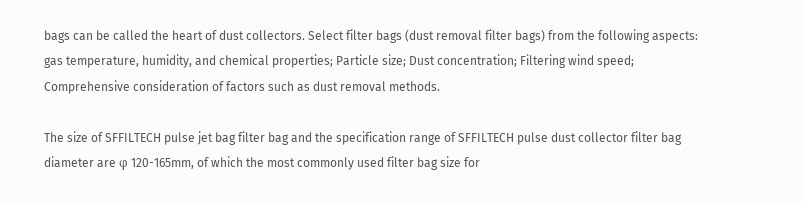bags can be called the heart of dust collectors. Select filter bags (dust removal filter bags) from the following aspects: gas temperature, humidity, and chemical properties; Particle size; Dust concentration; Filtering wind speed; Comprehensive consideration of factors such as dust removal methods.

The size of SFFILTECH pulse jet bag filter bag and the specification range of SFFILTECH pulse dust collector filter bag diameter are φ 120-165mm, of which the most commonly used filter bag size for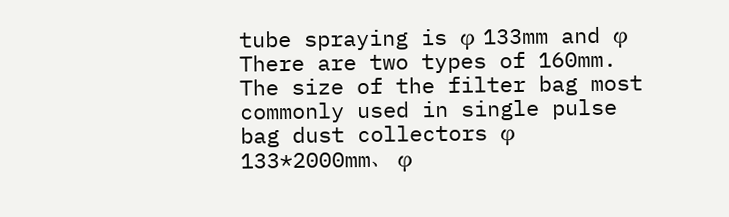tube spraying is φ 133mm and φ There are two types of 160mm. The size of the filter bag most commonly used in single pulse bag dust collectors φ 133*2000mm、 φ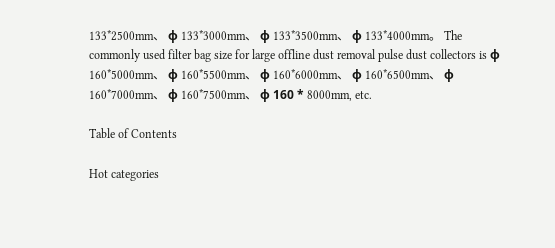133*2500mm、 φ 133*3000mm、 φ 133*3500mm、 φ 133*4000mm。 The commonly used filter bag size for large offline dust removal pulse dust collectors is φ 160*5000mm、 φ 160*5500mm、 φ 160*6000mm、 φ 160*6500mm、 φ 160*7000mm、 φ 160*7500mm、 φ 160 * 8000mm, etc.

Table of Contents

Hot categories